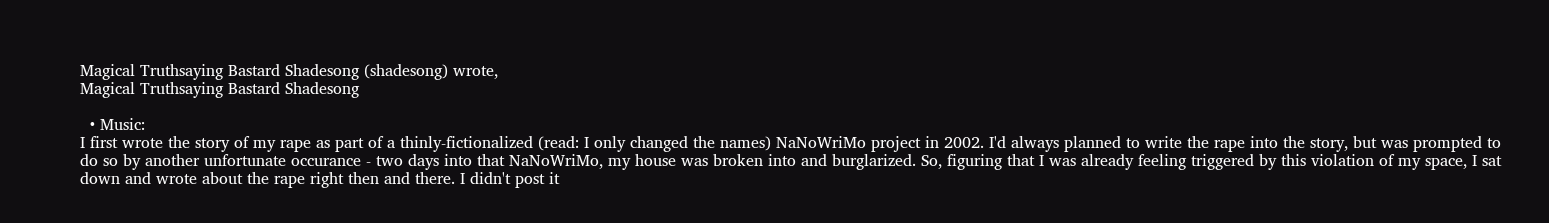Magical Truthsaying Bastard Shadesong (shadesong) wrote,
Magical Truthsaying Bastard Shadesong

  • Music:
I first wrote the story of my rape as part of a thinly-fictionalized (read: I only changed the names) NaNoWriMo project in 2002. I'd always planned to write the rape into the story, but was prompted to do so by another unfortunate occurance - two days into that NaNoWriMo, my house was broken into and burglarized. So, figuring that I was already feeling triggered by this violation of my space, I sat down and wrote about the rape right then and there. I didn't post it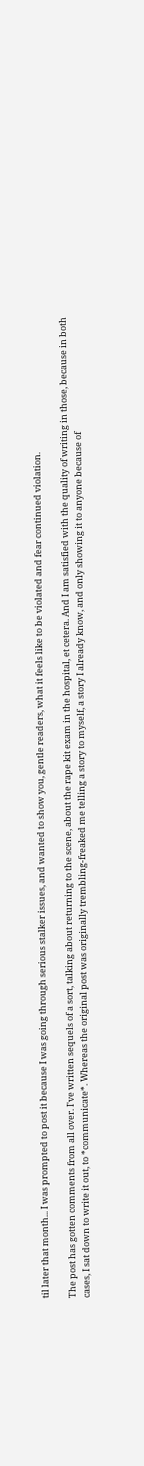til later that month... I was prompted to post it because I was going through serious stalker issues, and wanted to show you, gentle readers, what it feels like to be violated and fear continued violation.

The post has gotten comments from all over. I've written sequels of a sort, talking about returning to the scene, about the rape kit exam in the hospital, et cetera. And I am satisfied with the quality of writing in those, because in both cases, I sat down to write it out, to *communicate*. Whereas the original post was originally trembling-freaked me telling a story to myself, a story I already know, and only showing it to anyone because of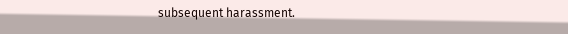subsequent harassment.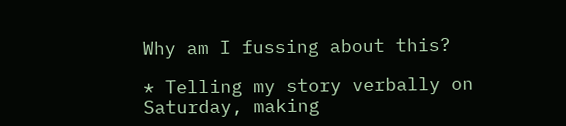Why am I fussing about this?

* Telling my story verbally on Saturday, making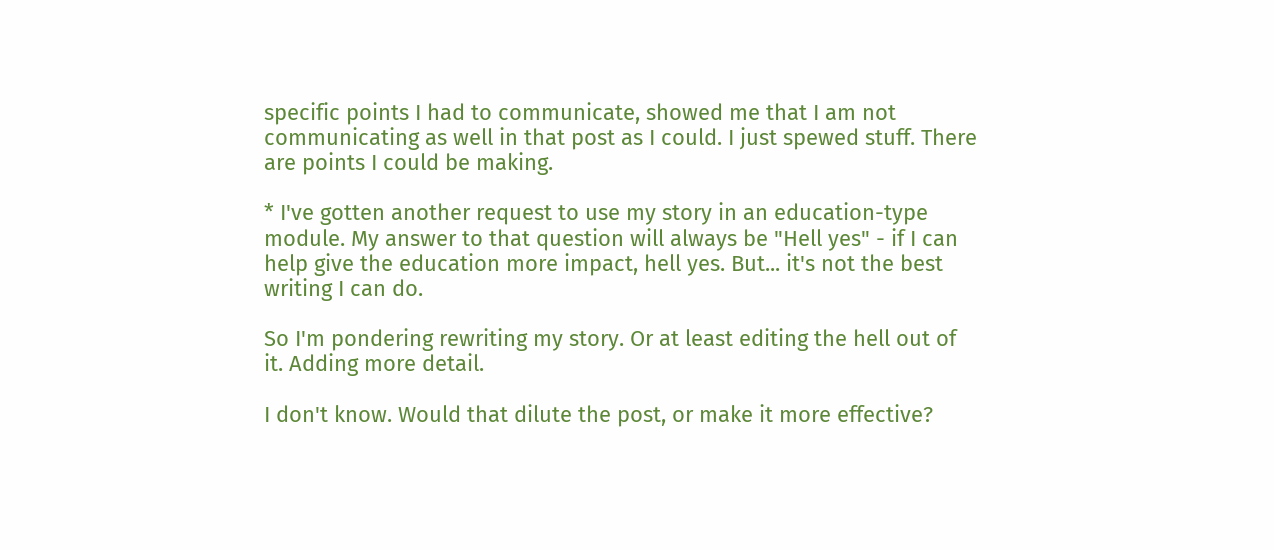specific points I had to communicate, showed me that I am not communicating as well in that post as I could. I just spewed stuff. There are points I could be making.

* I've gotten another request to use my story in an education-type module. My answer to that question will always be "Hell yes" - if I can help give the education more impact, hell yes. But... it's not the best writing I can do.

So I'm pondering rewriting my story. Or at least editing the hell out of it. Adding more detail.

I don't know. Would that dilute the post, or make it more effective?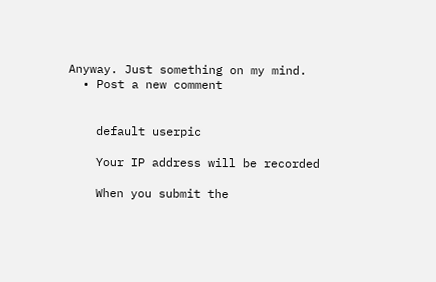Anyway. Just something on my mind.
  • Post a new comment


    default userpic

    Your IP address will be recorded

    When you submit the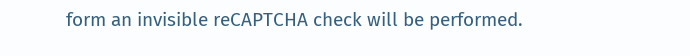form an invisible reCAPTCHA check will be performed.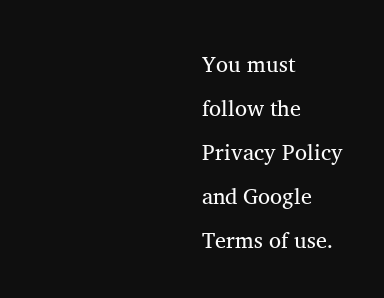You must follow the Privacy Policy and Google Terms of use.